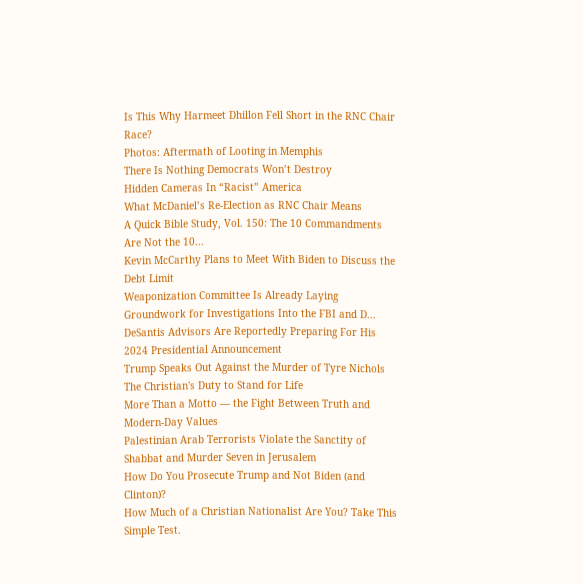Is This Why Harmeet Dhillon Fell Short in the RNC Chair Race?
Photos: Aftermath of Looting in Memphis
There Is Nothing Democrats Won’t Destroy
Hidden Cameras In “Racist” America
What McDaniel’s Re-Election as RNC Chair Means
A Quick Bible Study, Vol. 150: The 10 Commandments Are Not the 10...
Kevin McCarthy Plans to Meet With Biden to Discuss the Debt Limit
Weaponization Committee Is Already Laying Groundwork for Investigations Into the FBI and D...
DeSantis Advisors Are Reportedly Preparing For His 2024 Presidential Announcement
Trump Speaks Out Against the Murder of Tyre Nichols
The Christian's Duty to Stand for Life
More Than a Motto — the Fight Between Truth and Modern-Day Values
Palestinian Arab Terrorists Violate the Sanctity of Shabbat and Murder Seven in Jerusalem
How Do You Prosecute Trump and Not Biden (and Clinton)?
How Much of a Christian Nationalist Are You? Take This Simple Test.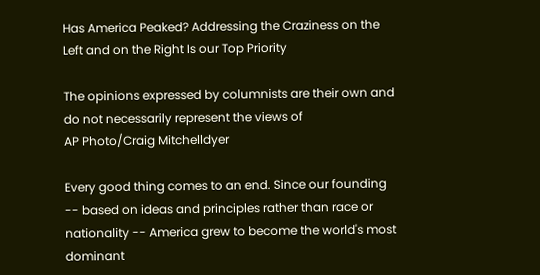Has America Peaked? Addressing the Craziness on the Left and on the Right Is our Top Priority

The opinions expressed by columnists are their own and do not necessarily represent the views of
AP Photo/Craig Mitchelldyer

Every good thing comes to an end. Since our founding -- based on ideas and principles rather than race or nationality -- America grew to become the world's most dominant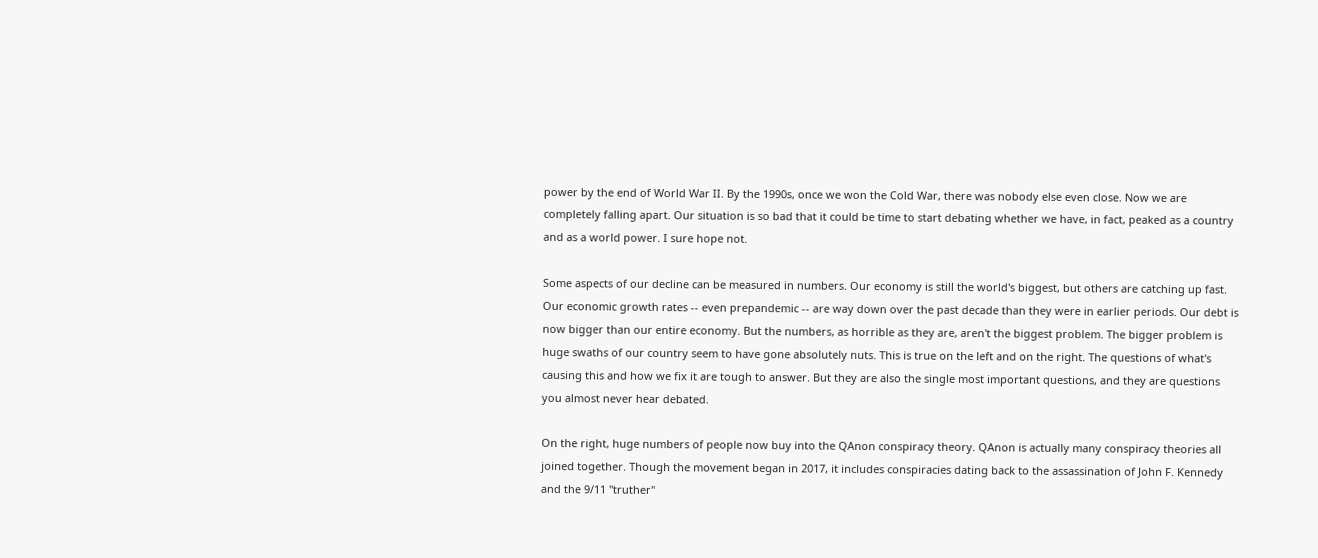power by the end of World War II. By the 1990s, once we won the Cold War, there was nobody else even close. Now we are completely falling apart. Our situation is so bad that it could be time to start debating whether we have, in fact, peaked as a country and as a world power. I sure hope not.

Some aspects of our decline can be measured in numbers. Our economy is still the world's biggest, but others are catching up fast. Our economic growth rates -- even prepandemic -- are way down over the past decade than they were in earlier periods. Our debt is now bigger than our entire economy. But the numbers, as horrible as they are, aren't the biggest problem. The bigger problem is huge swaths of our country seem to have gone absolutely nuts. This is true on the left and on the right. The questions of what's causing this and how we fix it are tough to answer. But they are also the single most important questions, and they are questions you almost never hear debated.

On the right, huge numbers of people now buy into the QAnon conspiracy theory. QAnon is actually many conspiracy theories all joined together. Though the movement began in 2017, it includes conspiracies dating back to the assassination of John F. Kennedy and the 9/11 "truther"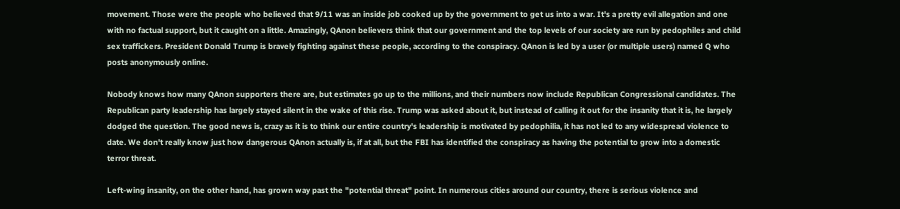movement. Those were the people who believed that 9/11 was an inside job cooked up by the government to get us into a war. It's a pretty evil allegation and one with no factual support, but it caught on a little. Amazingly, QAnon believers think that our government and the top levels of our society are run by pedophiles and child sex traffickers. President Donald Trump is bravely fighting against these people, according to the conspiracy. QAnon is led by a user (or multiple users) named Q who posts anonymously online.

Nobody knows how many QAnon supporters there are, but estimates go up to the millions, and their numbers now include Republican Congressional candidates. The Republican party leadership has largely stayed silent in the wake of this rise. Trump was asked about it, but instead of calling it out for the insanity that it is, he largely dodged the question. The good news is, crazy as it is to think our entire country's leadership is motivated by pedophilia, it has not led to any widespread violence to date. We don't really know just how dangerous QAnon actually is, if at all, but the FBI has identified the conspiracy as having the potential to grow into a domestic terror threat.

Left-wing insanity, on the other hand, has grown way past the "potential threat" point. In numerous cities around our country, there is serious violence and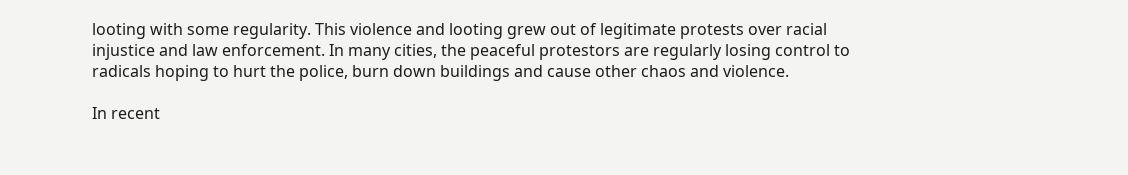looting with some regularity. This violence and looting grew out of legitimate protests over racial injustice and law enforcement. In many cities, the peaceful protestors are regularly losing control to radicals hoping to hurt the police, burn down buildings and cause other chaos and violence.

In recent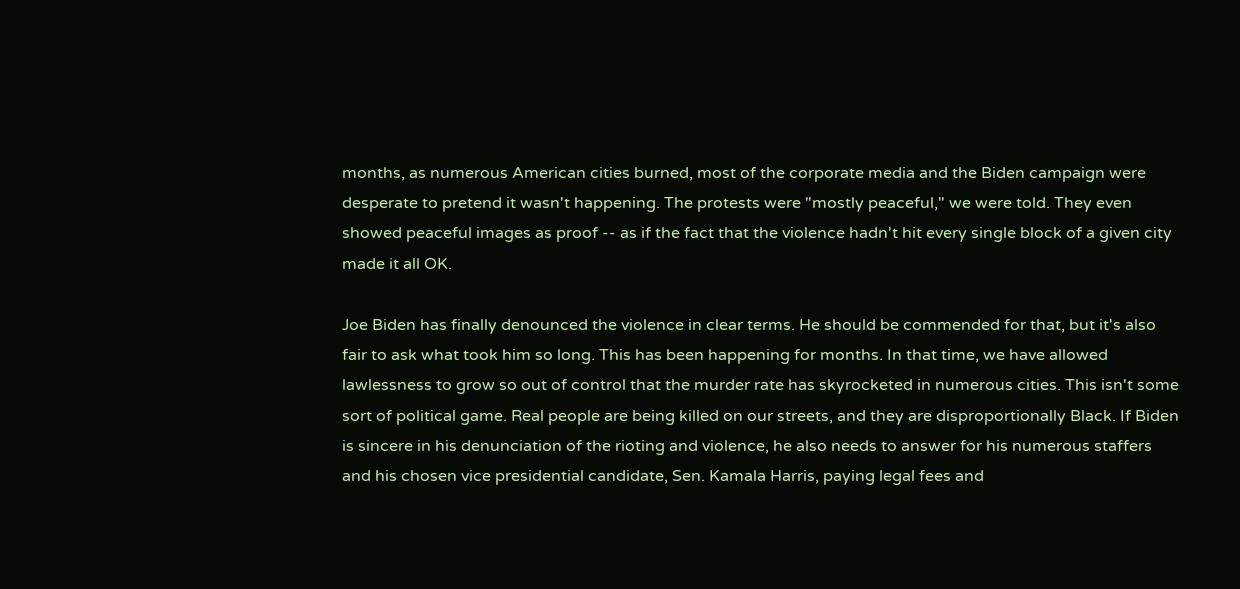months, as numerous American cities burned, most of the corporate media and the Biden campaign were desperate to pretend it wasn't happening. The protests were "mostly peaceful," we were told. They even showed peaceful images as proof -- as if the fact that the violence hadn't hit every single block of a given city made it all OK.

Joe Biden has finally denounced the violence in clear terms. He should be commended for that, but it's also fair to ask what took him so long. This has been happening for months. In that time, we have allowed lawlessness to grow so out of control that the murder rate has skyrocketed in numerous cities. This isn't some sort of political game. Real people are being killed on our streets, and they are disproportionally Black. If Biden is sincere in his denunciation of the rioting and violence, he also needs to answer for his numerous staffers and his chosen vice presidential candidate, Sen. Kamala Harris, paying legal fees and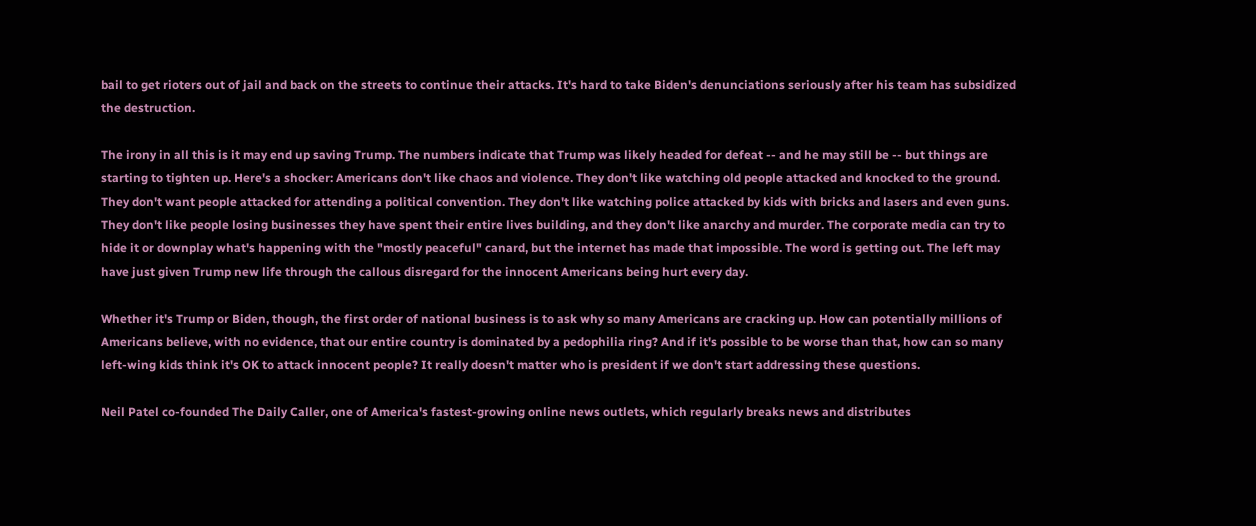bail to get rioters out of jail and back on the streets to continue their attacks. It's hard to take Biden's denunciations seriously after his team has subsidized the destruction.

The irony in all this is it may end up saving Trump. The numbers indicate that Trump was likely headed for defeat -- and he may still be -- but things are starting to tighten up. Here's a shocker: Americans don't like chaos and violence. They don't like watching old people attacked and knocked to the ground. They don't want people attacked for attending a political convention. They don't like watching police attacked by kids with bricks and lasers and even guns. They don't like people losing businesses they have spent their entire lives building, and they don't like anarchy and murder. The corporate media can try to hide it or downplay what's happening with the "mostly peaceful" canard, but the internet has made that impossible. The word is getting out. The left may have just given Trump new life through the callous disregard for the innocent Americans being hurt every day.

Whether it's Trump or Biden, though, the first order of national business is to ask why so many Americans are cracking up. How can potentially millions of Americans believe, with no evidence, that our entire country is dominated by a pedophilia ring? And if it's possible to be worse than that, how can so many left-wing kids think it's OK to attack innocent people? It really doesn't matter who is president if we don't start addressing these questions.

Neil Patel co-founded The Daily Caller, one of America's fastest-growing online news outlets, which regularly breaks news and distributes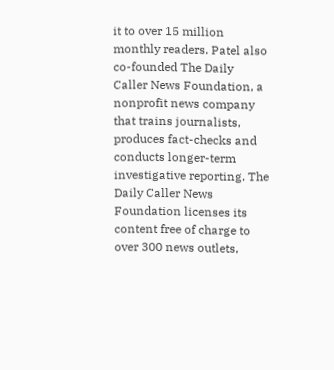it to over 15 million monthly readers. Patel also co-founded The Daily Caller News Foundation, a nonprofit news company that trains journalists, produces fact-checks and conducts longer-term investigative reporting. The Daily Caller News Foundation licenses its content free of charge to over 300 news outlets,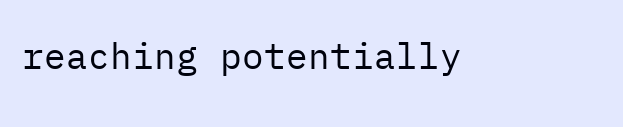reaching potentially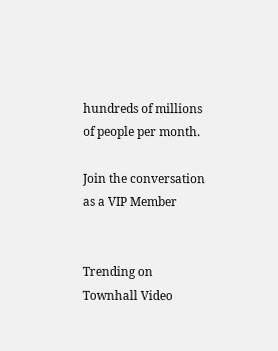hundreds of millions of people per month.

Join the conversation as a VIP Member


Trending on Townhall Video